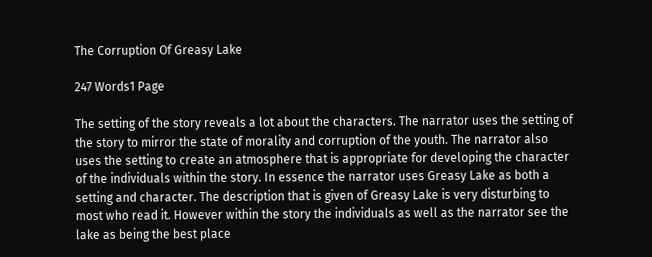The Corruption Of Greasy Lake

247 Words1 Page

The setting of the story reveals a lot about the characters. The narrator uses the setting of the story to mirror the state of morality and corruption of the youth. The narrator also uses the setting to create an atmosphere that is appropriate for developing the character of the individuals within the story. In essence the narrator uses Greasy Lake as both a setting and character. The description that is given of Greasy Lake is very disturbing to most who read it. However within the story the individuals as well as the narrator see the lake as being the best place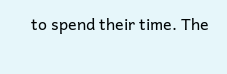to spend their time. The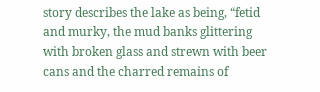story describes the lake as being, “fetid and murky, the mud banks glittering with broken glass and strewn with beer cans and the charred remains of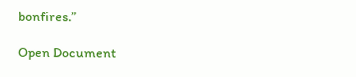bonfires.”

Open Document